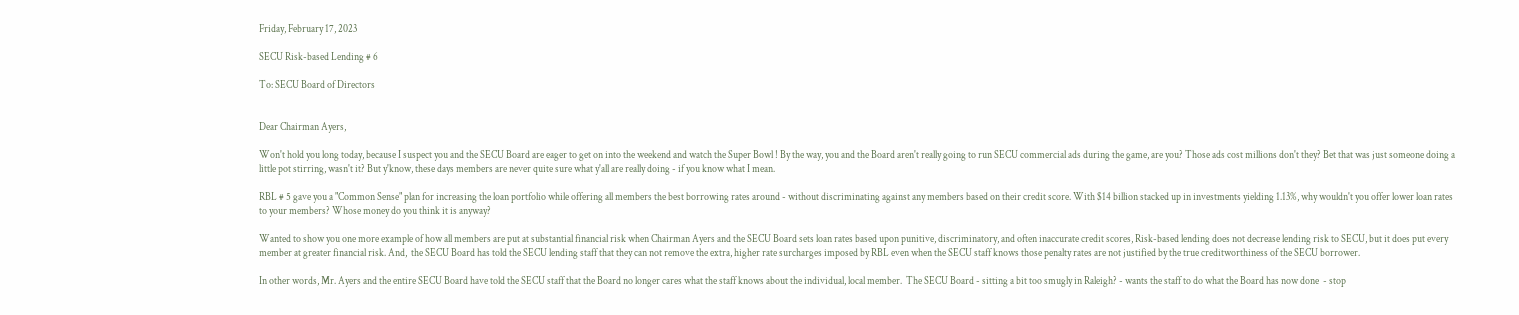Friday, February 17, 2023

SECU Risk-based Lending # 6

To: SECU Board of Directors


Dear Chairman Ayers,

Won't hold you long today, because I suspect you and the SECU Board are eager to get on into the weekend and watch the Super Bowl ! By the way, you and the Board aren't really going to run SECU commercial ads during the game, are you? Those ads cost millions don't they? Bet that was just someone doing a little pot stirring, wasn't it? But y'know, these days members are never quite sure what y'all are really doing - if you know what I mean.

RBL # 5 gave you a "Common Sense" plan for increasing the loan portfolio while offering all members the best borrowing rates around - without discriminating against any members based on their credit score. With $14 billion stacked up in investments yielding 1.13%, why wouldn't you offer lower loan rates to your members? Whose money do you think it is anyway?

Wanted to show you one more example of how all members are put at substantial financial risk when Chairman Ayers and the SECU Board sets loan rates based upon punitive, discriminatory, and often inaccurate credit scores, Risk-based lending does not decrease lending risk to SECU, but it does put every member at greater financial risk. And,  the SECU Board has told the SECU lending staff that they can not remove the extra, higher rate surcharges imposed by RBL even when the SECU staff knows those penalty rates are not justified by the true creditworthiness of the SECU borrower.

In other words, Mr. Ayers and the entire SECU Board have told the SECU staff that the Board no longer cares what the staff knows about the individual, local member.  The SECU Board - sitting a bit too smugly in Raleigh? - wants the staff to do what the Board has now done  - stop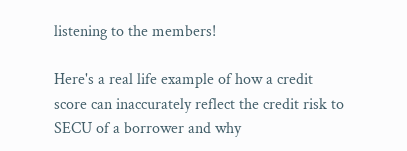listening to the members!

Here's a real life example of how a credit score can inaccurately reflect the credit risk to SECU of a borrower and why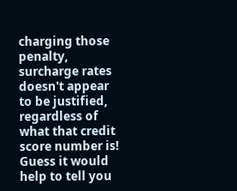charging those penalty, surcharge rates doesn't appear to be justified, regardless of what that credit score number is! Guess it would help to tell you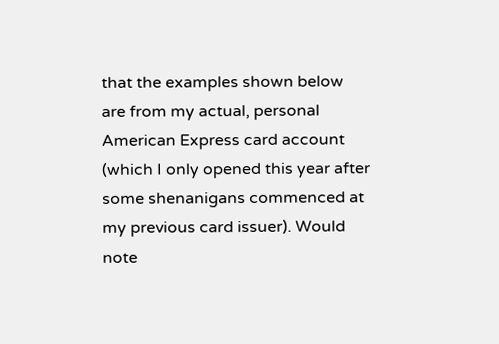that the examples shown below are from my actual, personal American Express card account (which I only opened this year after some shenanigans commenced at my previous card issuer). Would note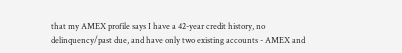that my AMEX profile says I have a 42-year credit history, no delinquency/past due, and have only two existing accounts - AMEX and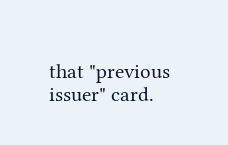that "previous issuer" card.